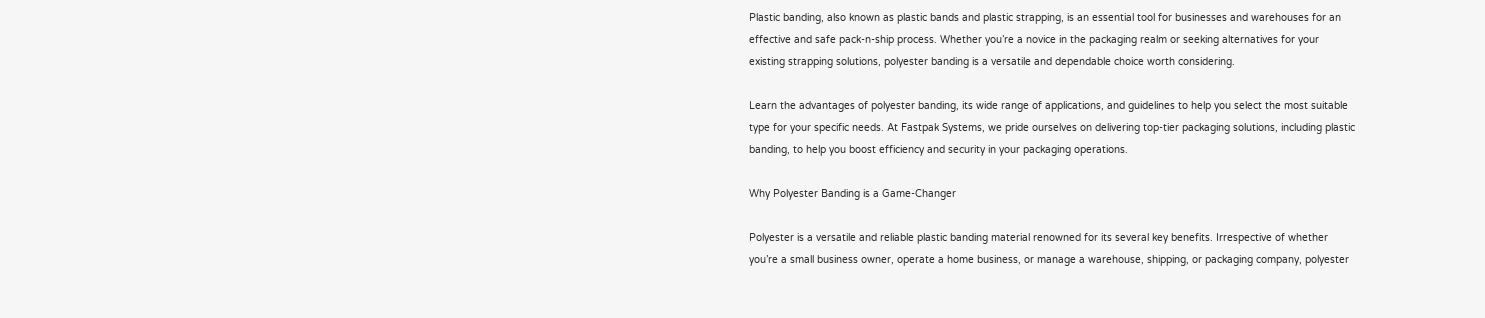Plastic banding, also known as plastic bands and plastic strapping, is an essential tool for businesses and warehouses for an effective and safe pack-n-ship process. Whether you’re a novice in the packaging realm or seeking alternatives for your existing strapping solutions, polyester banding is a versatile and dependable choice worth considering.

Learn the advantages of polyester banding, its wide range of applications, and guidelines to help you select the most suitable type for your specific needs. At Fastpak Systems, we pride ourselves on delivering top-tier packaging solutions, including plastic banding, to help you boost efficiency and security in your packaging operations.

Why Polyester Banding is a Game-Changer

Polyester is a versatile and reliable plastic banding material renowned for its several key benefits. Irrespective of whether you’re a small business owner, operate a home business, or manage a warehouse, shipping, or packaging company, polyester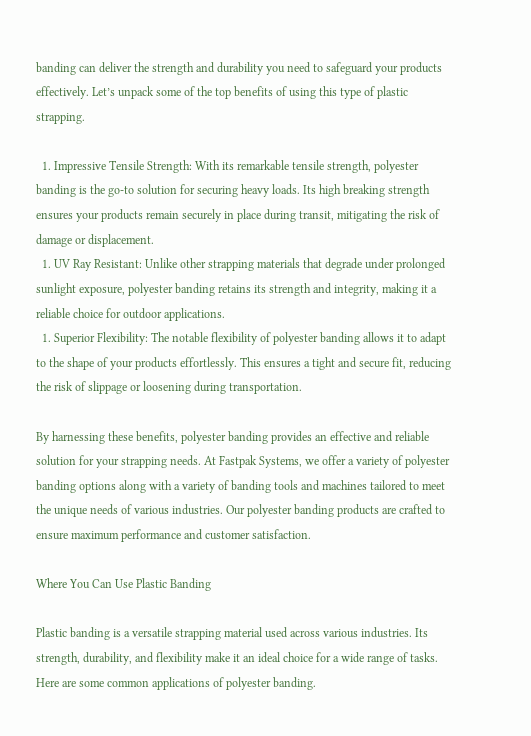banding can deliver the strength and durability you need to safeguard your products effectively. Let’s unpack some of the top benefits of using this type of plastic strapping.

  1. Impressive Tensile Strength: With its remarkable tensile strength, polyester banding is the go-to solution for securing heavy loads. Its high breaking strength ensures your products remain securely in place during transit, mitigating the risk of damage or displacement.
  1. UV Ray Resistant: Unlike other strapping materials that degrade under prolonged sunlight exposure, polyester banding retains its strength and integrity, making it a reliable choice for outdoor applications.
  1. Superior Flexibility: The notable flexibility of polyester banding allows it to adapt to the shape of your products effortlessly. This ensures a tight and secure fit, reducing the risk of slippage or loosening during transportation.

By harnessing these benefits, polyester banding provides an effective and reliable solution for your strapping needs. At Fastpak Systems, we offer a variety of polyester banding options along with a variety of banding tools and machines tailored to meet the unique needs of various industries. Our polyester banding products are crafted to ensure maximum performance and customer satisfaction.

Where You Can Use Plastic Banding

Plastic banding is a versatile strapping material used across various industries. Its strength, durability, and flexibility make it an ideal choice for a wide range of tasks. Here are some common applications of polyester banding.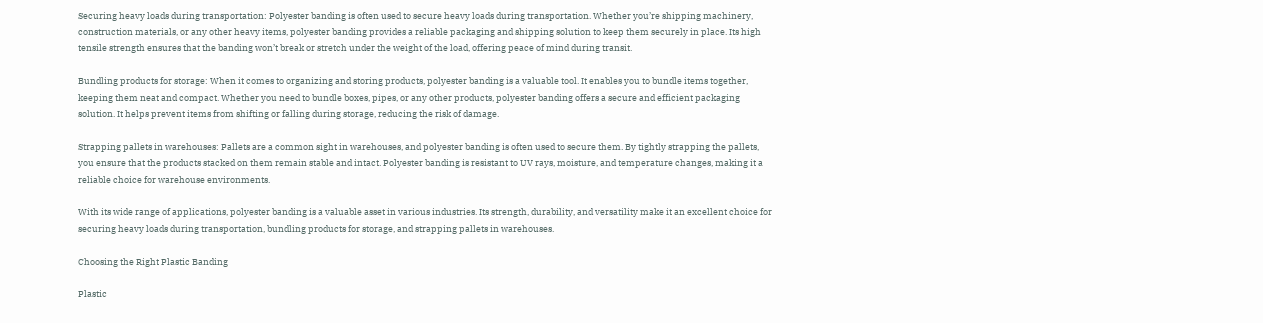Securing heavy loads during transportation: Polyester banding is often used to secure heavy loads during transportation. Whether you’re shipping machinery, construction materials, or any other heavy items, polyester banding provides a reliable packaging and shipping solution to keep them securely in place. Its high tensile strength ensures that the banding won’t break or stretch under the weight of the load, offering peace of mind during transit.

Bundling products for storage: When it comes to organizing and storing products, polyester banding is a valuable tool. It enables you to bundle items together, keeping them neat and compact. Whether you need to bundle boxes, pipes, or any other products, polyester banding offers a secure and efficient packaging solution. It helps prevent items from shifting or falling during storage, reducing the risk of damage.

Strapping pallets in warehouses: Pallets are a common sight in warehouses, and polyester banding is often used to secure them. By tightly strapping the pallets, you ensure that the products stacked on them remain stable and intact. Polyester banding is resistant to UV rays, moisture, and temperature changes, making it a reliable choice for warehouse environments.

With its wide range of applications, polyester banding is a valuable asset in various industries. Its strength, durability, and versatility make it an excellent choice for securing heavy loads during transportation, bundling products for storage, and strapping pallets in warehouses.

Choosing the Right Plastic Banding

Plastic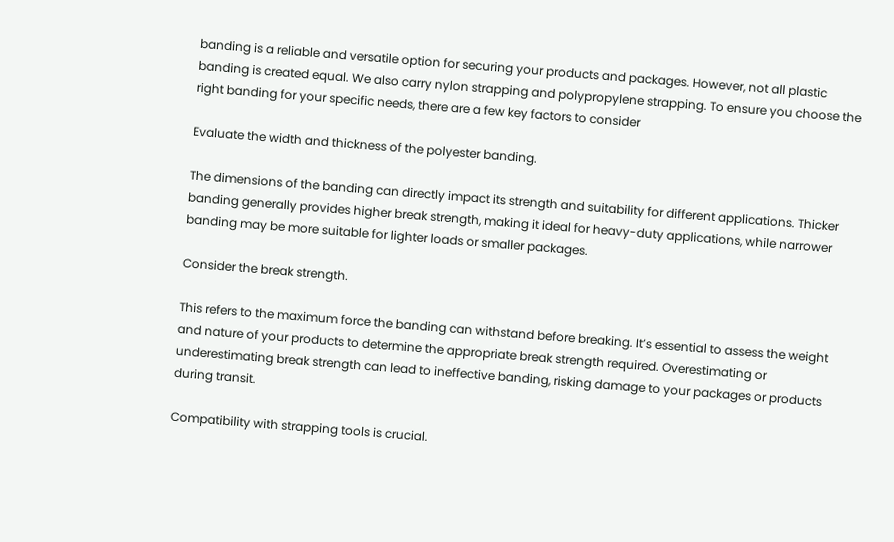banding is a reliable and versatile option for securing your products and packages. However, not all plastic banding is created equal. We also carry nylon strapping and polypropylene strapping. To ensure you choose the right banding for your specific needs, there are a few key factors to consider

Evaluate the width and thickness of the polyester banding.

The dimensions of the banding can directly impact its strength and suitability for different applications. Thicker banding generally provides higher break strength, making it ideal for heavy-duty applications, while narrower banding may be more suitable for lighter loads or smaller packages.

Consider the break strength.

This refers to the maximum force the banding can withstand before breaking. It’s essential to assess the weight and nature of your products to determine the appropriate break strength required. Overestimating or underestimating break strength can lead to ineffective banding, risking damage to your packages or products during transit.

Compatibility with strapping tools is crucial.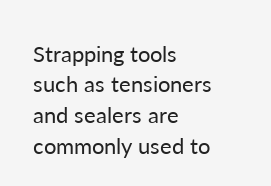Strapping tools such as tensioners and sealers are commonly used to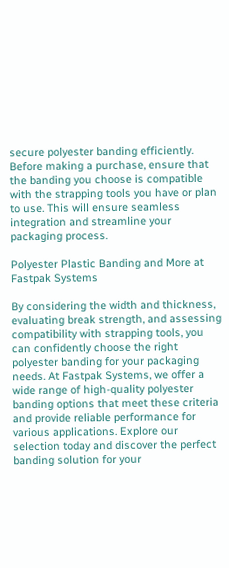secure polyester banding efficiently. Before making a purchase, ensure that the banding you choose is compatible with the strapping tools you have or plan to use. This will ensure seamless integration and streamline your packaging process.

Polyester Plastic Banding and More at Fastpak Systems

By considering the width and thickness, evaluating break strength, and assessing compatibility with strapping tools, you can confidently choose the right polyester banding for your packaging needs. At Fastpak Systems, we offer a wide range of high-quality polyester banding options that meet these criteria and provide reliable performance for various applications. Explore our selection today and discover the perfect banding solution for your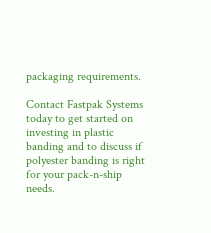packaging requirements.

Contact Fastpak Systems today to get started on investing in plastic banding and to discuss if polyester banding is right for your pack-n-ship needs.